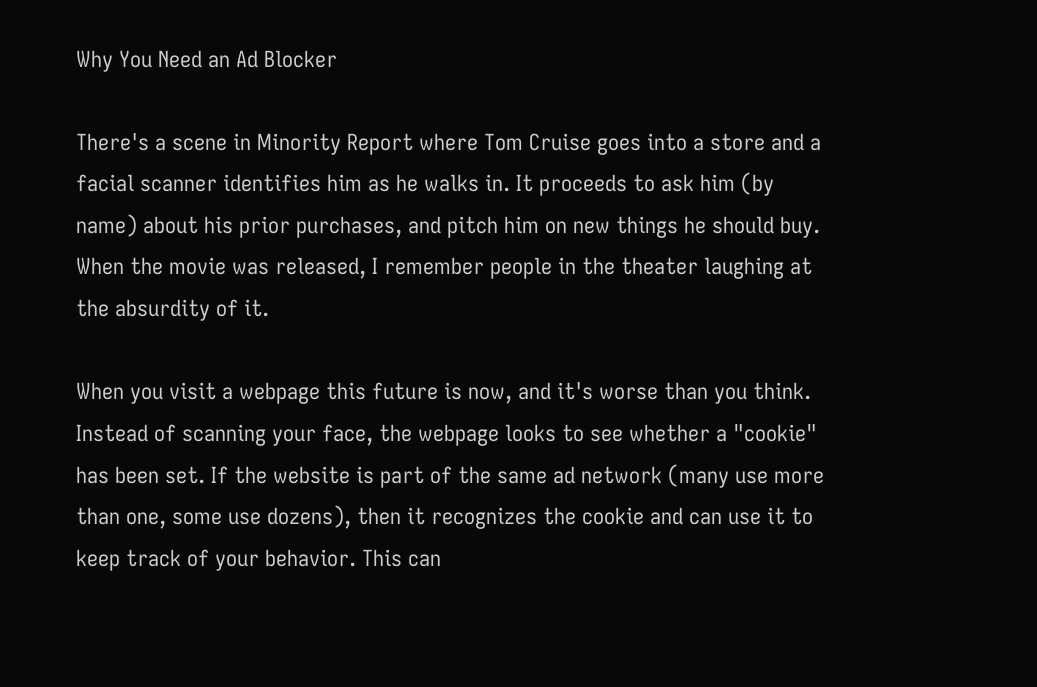Why You Need an Ad Blocker

There's a scene in Minority Report where Tom Cruise goes into a store and a facial scanner identifies him as he walks in. It proceeds to ask him (by name) about his prior purchases, and pitch him on new things he should buy. When the movie was released, I remember people in the theater laughing at the absurdity of it.

When you visit a webpage this future is now, and it's worse than you think. Instead of scanning your face, the webpage looks to see whether a "cookie" has been set. If the website is part of the same ad network (many use more than one, some use dozens), then it recognizes the cookie and can use it to keep track of your behavior. This can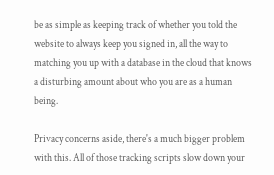be as simple as keeping track of whether you told the website to always keep you signed in, all the way to matching you up with a database in the cloud that knows a disturbing amount about who you are as a human being.

Privacy concerns aside, there's a much bigger problem with this. All of those tracking scripts slow down your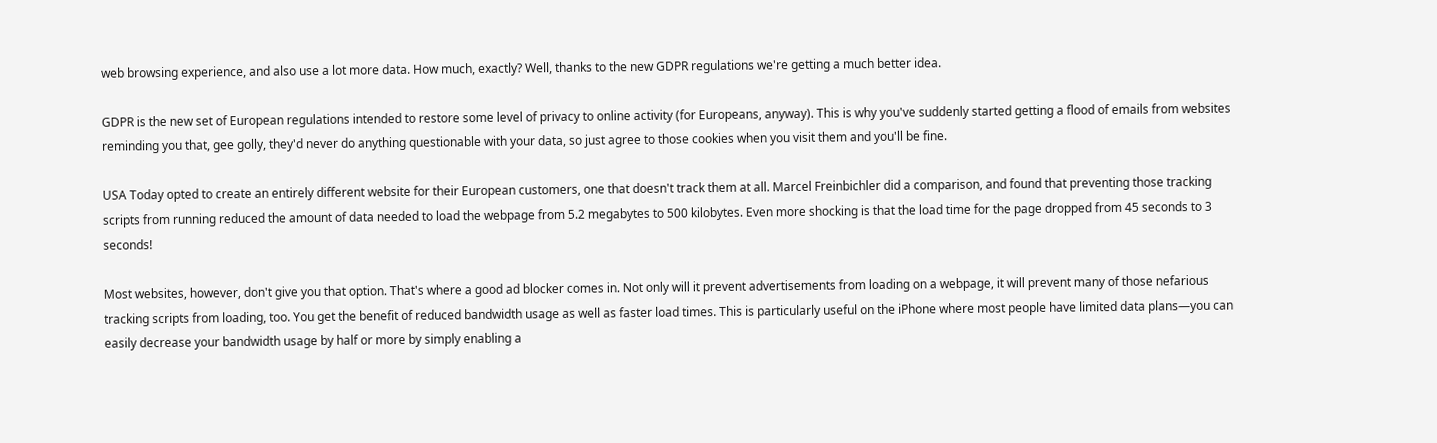web browsing experience, and also use a lot more data. How much, exactly? Well, thanks to the new GDPR regulations we're getting a much better idea.

GDPR is the new set of European regulations intended to restore some level of privacy to online activity (for Europeans, anyway). This is why you've suddenly started getting a flood of emails from websites reminding you that, gee golly, they'd never do anything questionable with your data, so just agree to those cookies when you visit them and you'll be fine.

USA Today opted to create an entirely different website for their European customers, one that doesn't track them at all. Marcel Freinbichler did a comparison, and found that preventing those tracking scripts from running reduced the amount of data needed to load the webpage from 5.2 megabytes to 500 kilobytes. Even more shocking is that the load time for the page dropped from 45 seconds to 3 seconds!

Most websites, however, don't give you that option. That's where a good ad blocker comes in. Not only will it prevent advertisements from loading on a webpage, it will prevent many of those nefarious tracking scripts from loading, too. You get the benefit of reduced bandwidth usage as well as faster load times. This is particularly useful on the iPhone where most people have limited data plans—you can easily decrease your bandwidth usage by half or more by simply enabling a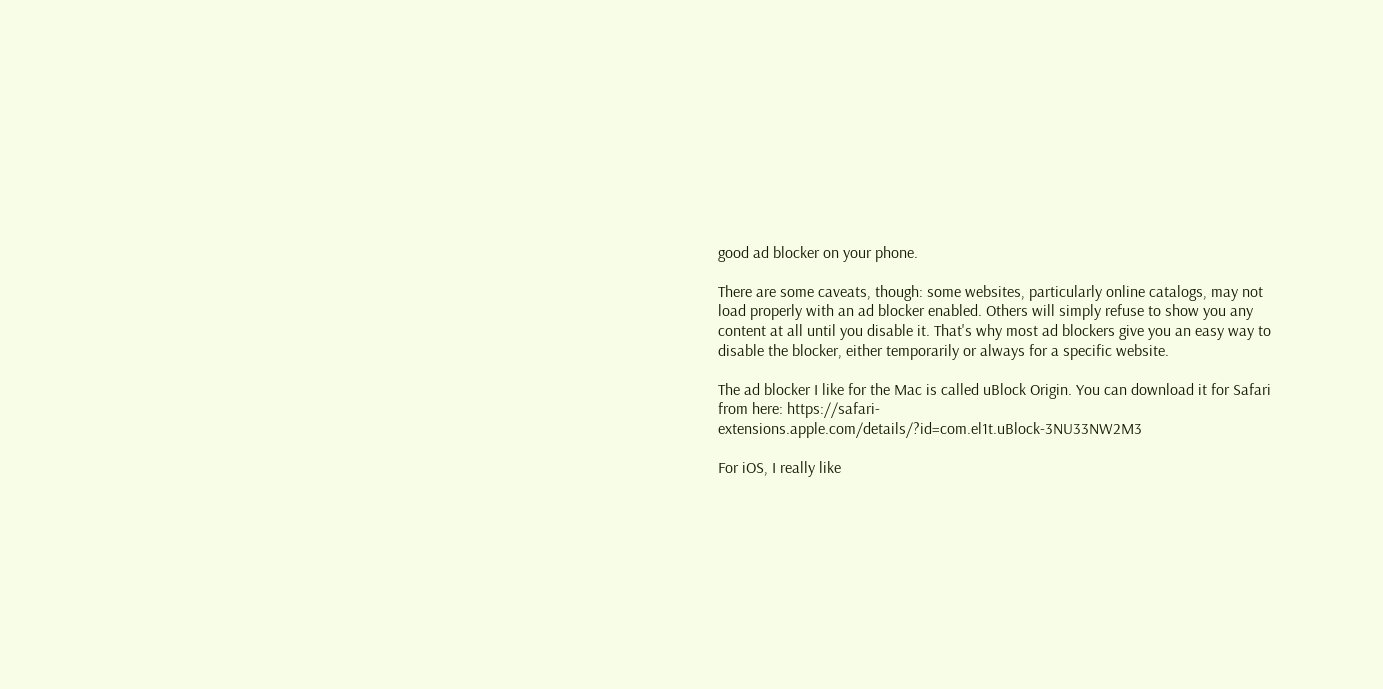good ad blocker on your phone.

There are some caveats, though: some websites, particularly online catalogs, may not load properly with an ad blocker enabled. Others will simply refuse to show you any content at all until you disable it. That's why most ad blockers give you an easy way to disable the blocker, either temporarily or always for a specific website.

The ad blocker I like for the Mac is called uBlock Origin. You can download it for Safari from here: https://safari-extensions.apple.com/details/?id=com.el1t.uBlock-3NU33NW2M3

For iOS, I really like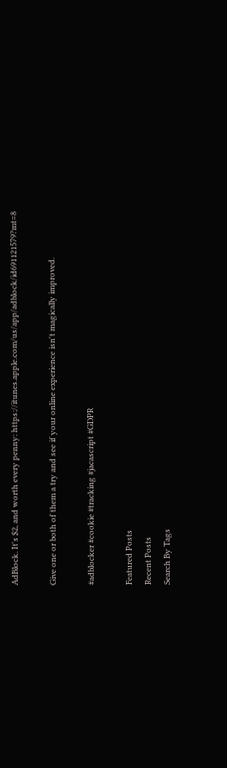AdBlock. It's $2, and worth every penny: https://itunes.apple.com/us/app/adblock/id691121579?mt=8

Give one or both of them a try and see if your online experience isn't magically improved.

#adblocker #cookie #tracking #jacascript #GDPR

Featured Posts
Recent Posts
Search By Tags